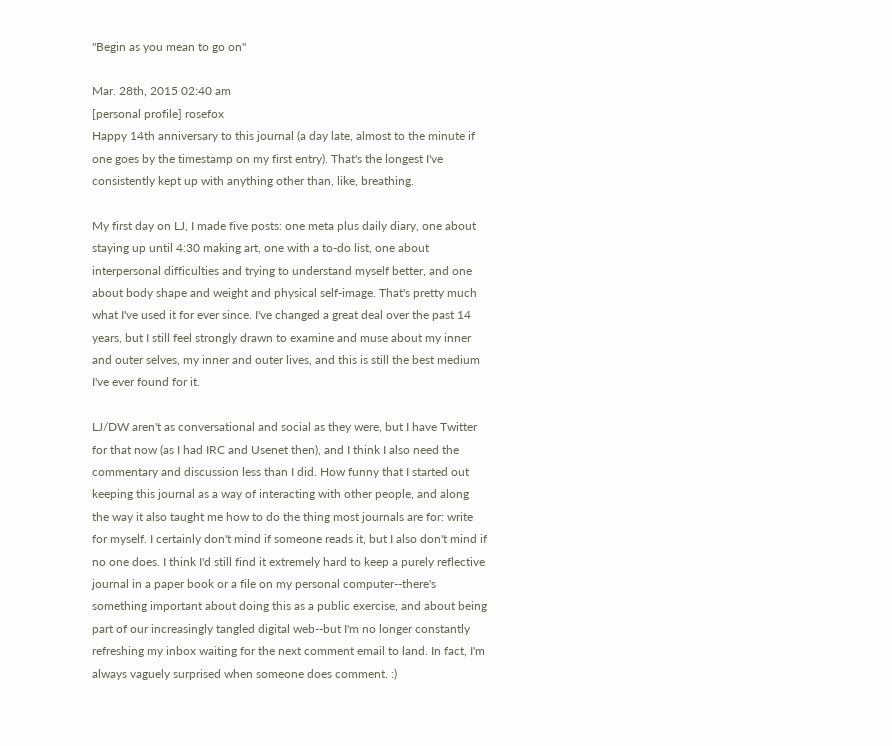"Begin as you mean to go on"

Mar. 28th, 2015 02:40 am
[personal profile] rosefox
Happy 14th anniversary to this journal (a day late, almost to the minute if one goes by the timestamp on my first entry). That's the longest I've consistently kept up with anything other than, like, breathing.

My first day on LJ, I made five posts: one meta plus daily diary, one about staying up until 4:30 making art, one with a to-do list, one about interpersonal difficulties and trying to understand myself better, and one about body shape and weight and physical self-image. That's pretty much what I've used it for ever since. I've changed a great deal over the past 14 years, but I still feel strongly drawn to examine and muse about my inner and outer selves, my inner and outer lives, and this is still the best medium I've ever found for it.

LJ/DW aren't as conversational and social as they were, but I have Twitter for that now (as I had IRC and Usenet then), and I think I also need the commentary and discussion less than I did. How funny that I started out keeping this journal as a way of interacting with other people, and along the way it also taught me how to do the thing most journals are for: write for myself. I certainly don't mind if someone reads it, but I also don't mind if no one does. I think I'd still find it extremely hard to keep a purely reflective journal in a paper book or a file on my personal computer--there's something important about doing this as a public exercise, and about being part of our increasingly tangled digital web--but I'm no longer constantly refreshing my inbox waiting for the next comment email to land. In fact, I'm always vaguely surprised when someone does comment. :)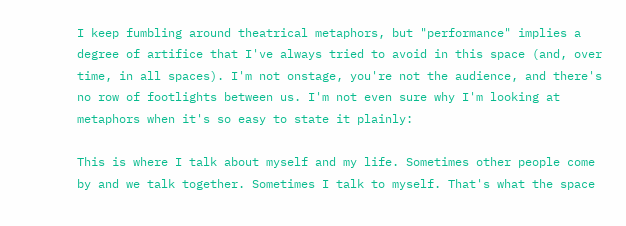I keep fumbling around theatrical metaphors, but "performance" implies a degree of artifice that I've always tried to avoid in this space (and, over time, in all spaces). I'm not onstage, you're not the audience, and there's no row of footlights between us. I'm not even sure why I'm looking at metaphors when it's so easy to state it plainly:

This is where I talk about myself and my life. Sometimes other people come by and we talk together. Sometimes I talk to myself. That's what the space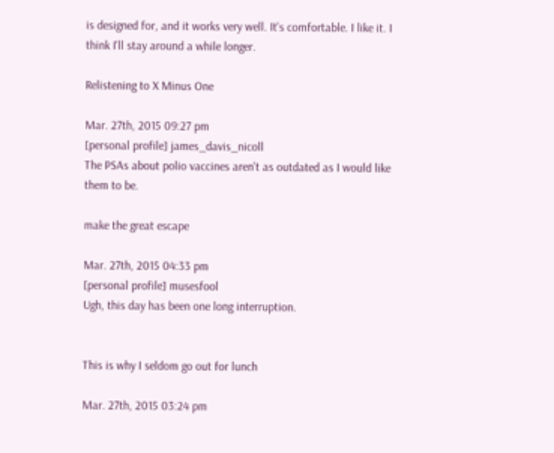is designed for, and it works very well. It's comfortable. I like it. I think I'll stay around a while longer.

Relistening to X Minus One

Mar. 27th, 2015 09:27 pm
[personal profile] james_davis_nicoll
The PSAs about polio vaccines aren't as outdated as I would like them to be.

make the great escape

Mar. 27th, 2015 04:33 pm
[personal profile] musesfool
Ugh, this day has been one long interruption.


This is why I seldom go out for lunch

Mar. 27th, 2015 03:24 pm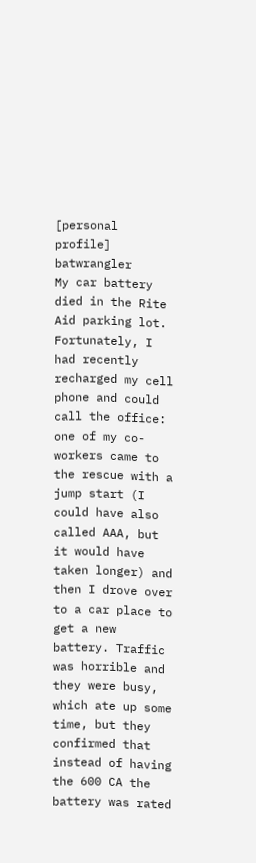[personal profile] batwrangler
My car battery died in the Rite Aid parking lot. Fortunately, I had recently recharged my cell phone and could call the office: one of my co-workers came to the rescue with a jump start (I could have also called AAA, but it would have taken longer) and then I drove over to a car place to get a new battery. Traffic was horrible and they were busy, which ate up some time, but they confirmed that instead of having the 600 CA the battery was rated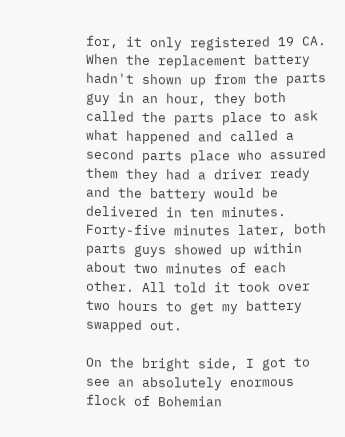for, it only registered 19 CA. When the replacement battery hadn't shown up from the parts guy in an hour, they both called the parts place to ask what happened and called a second parts place who assured them they had a driver ready and the battery would be delivered in ten minutes. Forty-five minutes later, both parts guys showed up within about two minutes of each other. All told it took over two hours to get my battery swapped out.

On the bright side, I got to see an absolutely enormous flock of Bohemian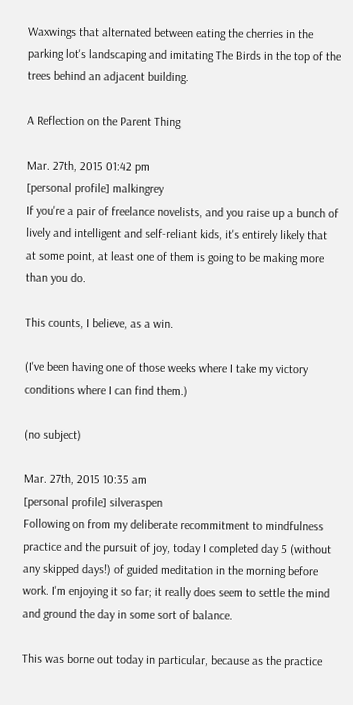Waxwings that alternated between eating the cherries in the parking lot's landscaping and imitating The Birds in the top of the trees behind an adjacent building.

A Reflection on the Parent Thing

Mar. 27th, 2015 01:42 pm
[personal profile] malkingrey
If you're a pair of freelance novelists, and you raise up a bunch of lively and intelligent and self-reliant kids, it's entirely likely that at some point, at least one of them is going to be making more than you do.

This counts, I believe, as a win.

(I've been having one of those weeks where I take my victory conditions where I can find them.)

(no subject)

Mar. 27th, 2015 10:35 am
[personal profile] silveraspen
Following on from my deliberate recommitment to mindfulness practice and the pursuit of joy, today I completed day 5 (without any skipped days!) of guided meditation in the morning before work. I'm enjoying it so far; it really does seem to settle the mind and ground the day in some sort of balance.

This was borne out today in particular, because as the practice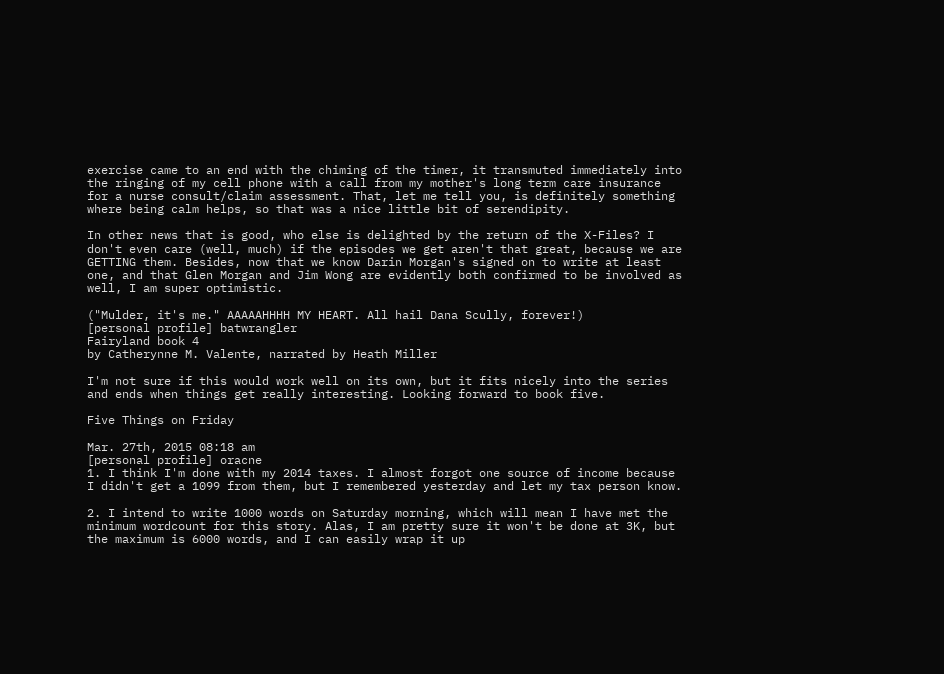exercise came to an end with the chiming of the timer, it transmuted immediately into the ringing of my cell phone with a call from my mother's long term care insurance for a nurse consult/claim assessment. That, let me tell you, is definitely something where being calm helps, so that was a nice little bit of serendipity.

In other news that is good, who else is delighted by the return of the X-Files? I don't even care (well, much) if the episodes we get aren't that great, because we are GETTING them. Besides, now that we know Darin Morgan's signed on to write at least one, and that Glen Morgan and Jim Wong are evidently both confirmed to be involved as well, I am super optimistic.

("Mulder, it's me." AAAAAHHHH MY HEART. All hail Dana Scully, forever!)
[personal profile] batwrangler
Fairyland book 4
by Catherynne M. Valente, narrated by Heath Miller

I'm not sure if this would work well on its own, but it fits nicely into the series and ends when things get really interesting. Looking forward to book five.

Five Things on Friday

Mar. 27th, 2015 08:18 am
[personal profile] oracne
1. I think I'm done with my 2014 taxes. I almost forgot one source of income because I didn't get a 1099 from them, but I remembered yesterday and let my tax person know.

2. I intend to write 1000 words on Saturday morning, which will mean I have met the minimum wordcount for this story. Alas, I am pretty sure it won't be done at 3K, but the maximum is 6000 words, and I can easily wrap it up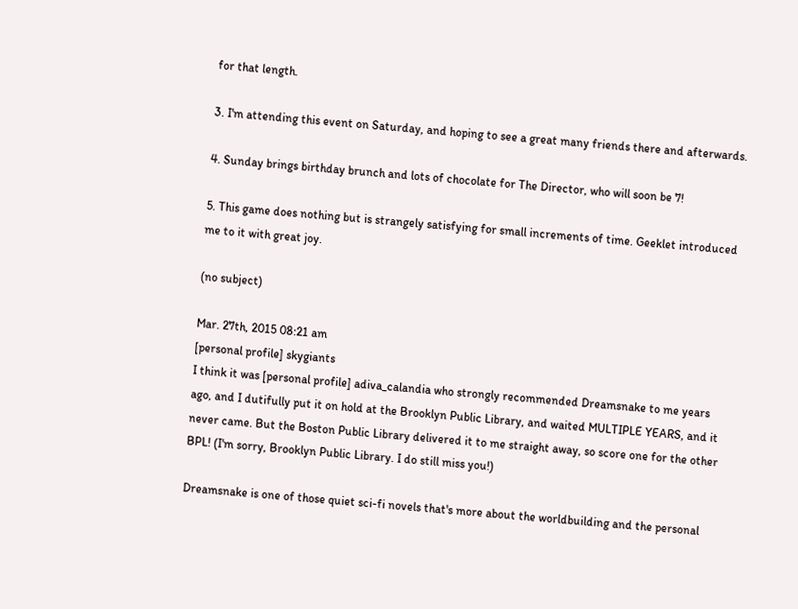for that length.

3. I'm attending this event on Saturday, and hoping to see a great many friends there and afterwards.

4. Sunday brings birthday brunch and lots of chocolate for The Director, who will soon be 7!

5. This game does nothing but is strangely satisfying for small increments of time. Geeklet introduced me to it with great joy.

(no subject)

Mar. 27th, 2015 08:21 am
[personal profile] skygiants
I think it was [personal profile] adiva_calandia who strongly recommended Dreamsnake to me years ago, and I dutifully put it on hold at the Brooklyn Public Library, and waited MULTIPLE YEARS, and it never came. But the Boston Public Library delivered it to me straight away, so score one for the other BPL! (I'm sorry, Brooklyn Public Library. I do still miss you!)

Dreamsnake is one of those quiet sci-fi novels that's more about the worldbuilding and the personal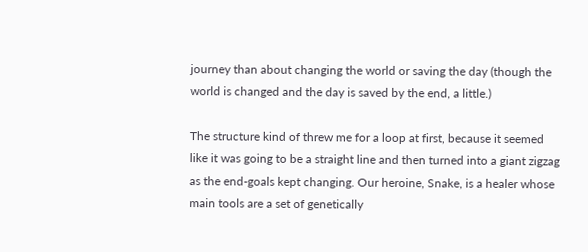journey than about changing the world or saving the day (though the world is changed and the day is saved by the end, a little.)

The structure kind of threw me for a loop at first, because it seemed like it was going to be a straight line and then turned into a giant zigzag as the end-goals kept changing. Our heroine, Snake, is a healer whose main tools are a set of genetically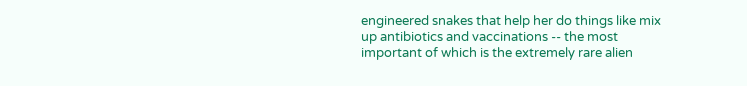engineered snakes that help her do things like mix up antibiotics and vaccinations -- the most important of which is the extremely rare alien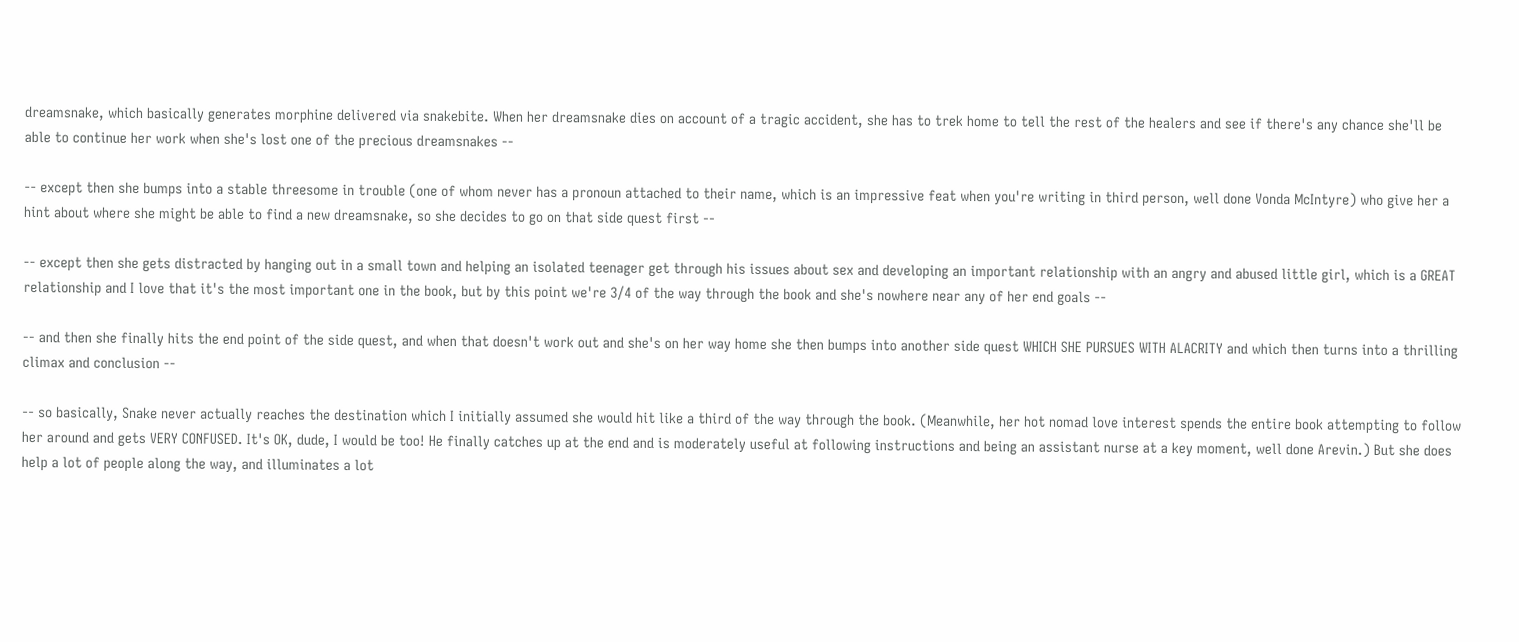dreamsnake, which basically generates morphine delivered via snakebite. When her dreamsnake dies on account of a tragic accident, she has to trek home to tell the rest of the healers and see if there's any chance she'll be able to continue her work when she's lost one of the precious dreamsnakes --

-- except then she bumps into a stable threesome in trouble (one of whom never has a pronoun attached to their name, which is an impressive feat when you're writing in third person, well done Vonda McIntyre) who give her a hint about where she might be able to find a new dreamsnake, so she decides to go on that side quest first --

-- except then she gets distracted by hanging out in a small town and helping an isolated teenager get through his issues about sex and developing an important relationship with an angry and abused little girl, which is a GREAT relationship and I love that it's the most important one in the book, but by this point we're 3/4 of the way through the book and she's nowhere near any of her end goals --

-- and then she finally hits the end point of the side quest, and when that doesn't work out and she's on her way home she then bumps into another side quest WHICH SHE PURSUES WITH ALACRITY and which then turns into a thrilling climax and conclusion --

-- so basically, Snake never actually reaches the destination which I initially assumed she would hit like a third of the way through the book. (Meanwhile, her hot nomad love interest spends the entire book attempting to follow her around and gets VERY CONFUSED. It's OK, dude, I would be too! He finally catches up at the end and is moderately useful at following instructions and being an assistant nurse at a key moment, well done Arevin.) But she does help a lot of people along the way, and illuminates a lot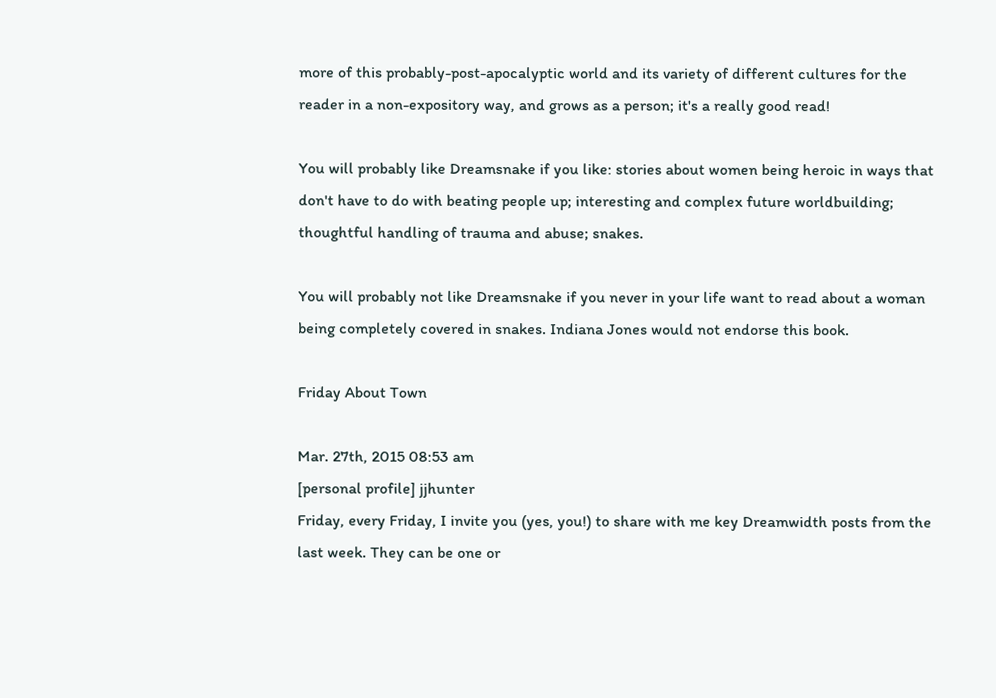more of this probably-post-apocalyptic world and its variety of different cultures for the reader in a non-expository way, and grows as a person; it's a really good read!

You will probably like Dreamsnake if you like: stories about women being heroic in ways that don't have to do with beating people up; interesting and complex future worldbuilding; thoughtful handling of trauma and abuse; snakes.

You will probably not like Dreamsnake if you never in your life want to read about a woman being completely covered in snakes. Indiana Jones would not endorse this book.

Friday About Town

Mar. 27th, 2015 08:53 am
[personal profile] jjhunter
Friday, every Friday, I invite you (yes, you!) to share with me key Dreamwidth posts from the last week. They can be one or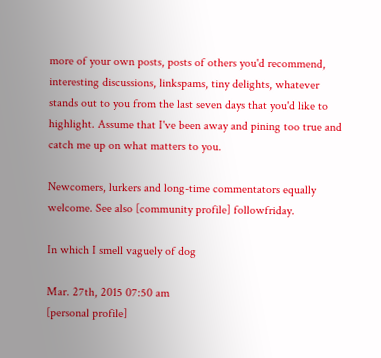more of your own posts, posts of others you'd recommend, interesting discussions, linkspams, tiny delights, whatever stands out to you from the last seven days that you'd like to highlight. Assume that I've been away and pining too true and catch me up on what matters to you.

Newcomers, lurkers and long-time commentators equally welcome. See also [community profile] followfriday.

In which I smell vaguely of dog

Mar. 27th, 2015 07:50 am
[personal profile]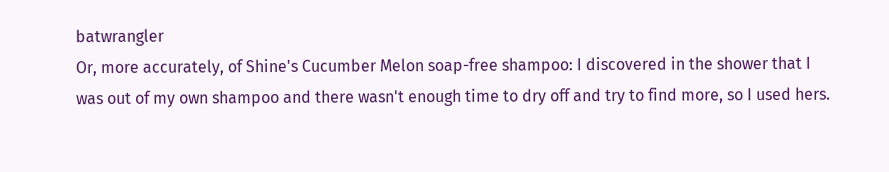batwrangler
Or, more accurately, of Shine's Cucumber Melon soap-free shampoo: I discovered in the shower that I was out of my own shampoo and there wasn't enough time to dry off and try to find more, so I used hers.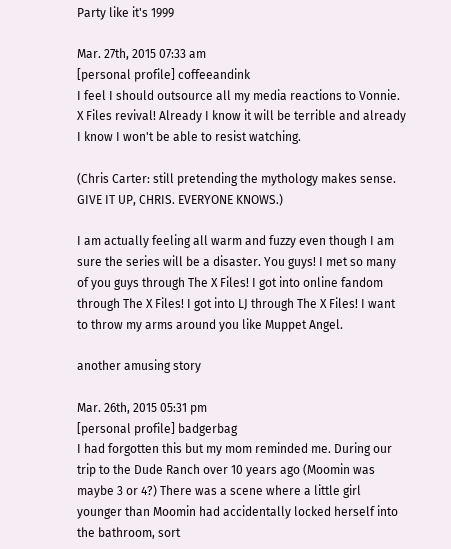Party like it's 1999

Mar. 27th, 2015 07:33 am
[personal profile] coffeeandink
I feel I should outsource all my media reactions to Vonnie. X Files revival! Already I know it will be terrible and already I know I won't be able to resist watching.

(Chris Carter: still pretending the mythology makes sense. GIVE IT UP, CHRIS. EVERYONE KNOWS.)

I am actually feeling all warm and fuzzy even though I am sure the series will be a disaster. You guys! I met so many of you guys through The X Files! I got into online fandom through The X Files! I got into LJ through The X Files! I want to throw my arms around you like Muppet Angel.

another amusing story

Mar. 26th, 2015 05:31 pm
[personal profile] badgerbag
I had forgotten this but my mom reminded me. During our trip to the Dude Ranch over 10 years ago (Moomin was maybe 3 or 4?) There was a scene where a little girl younger than Moomin had accidentally locked herself into the bathroom, sort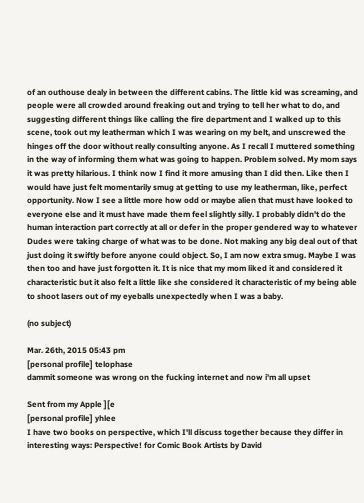of an outhouse dealy in between the different cabins. The little kid was screaming, and people were all crowded around freaking out and trying to tell her what to do, and suggesting different things like calling the fire department and I walked up to this scene, took out my leatherman which I was wearing on my belt, and unscrewed the hinges off the door without really consulting anyone. As I recall I muttered something in the way of informing them what was going to happen. Problem solved. My mom says it was pretty hilarious. I think now I find it more amusing than I did then. Like then I would have just felt momentarily smug at getting to use my leatherman, like, perfect opportunity. Now I see a little more how odd or maybe alien that must have looked to everyone else and it must have made them feel slightly silly. I probably didn't do the human interaction part correctly at all or defer in the proper gendered way to whatever Dudes were taking charge of what was to be done. Not making any big deal out of that just doing it swiftly before anyone could object. So, I am now extra smug. Maybe I was then too and have just forgotten it. It is nice that my mom liked it and considered it characteristic but it also felt a little like she considered it characteristic of my being able to shoot lasers out of my eyeballs unexpectedly when I was a baby.

(no subject)

Mar. 26th, 2015 05:43 pm
[personal profile] telophase
dammit someone was wrong on the fucking internet and now i'm all upset

Sent from my Apple ][e
[personal profile] yhlee
I have two books on perspective, which I'll discuss together because they differ in interesting ways: Perspective! for Comic Book Artists by David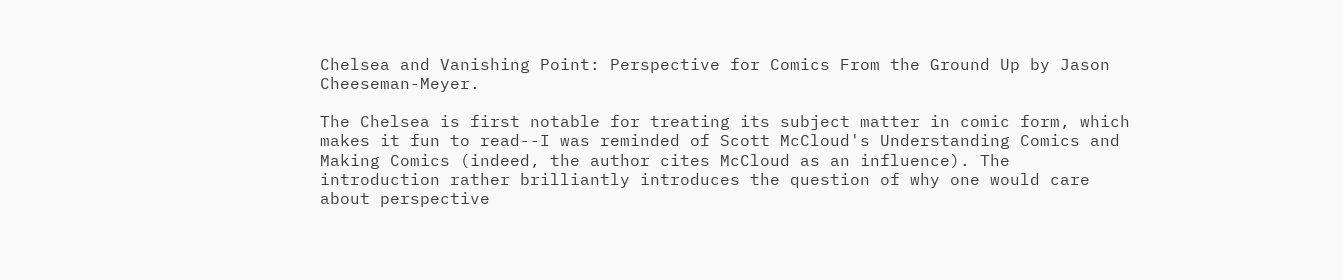Chelsea and Vanishing Point: Perspective for Comics From the Ground Up by Jason Cheeseman-Meyer.

The Chelsea is first notable for treating its subject matter in comic form, which makes it fun to read--I was reminded of Scott McCloud's Understanding Comics and Making Comics (indeed, the author cites McCloud as an influence). The introduction rather brilliantly introduces the question of why one would care about perspective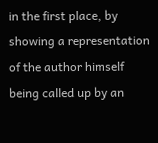in the first place, by showing a representation of the author himself being called up by an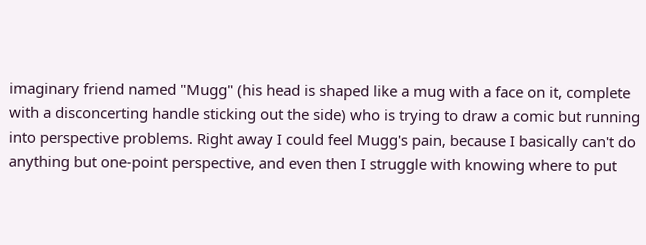imaginary friend named "Mugg" (his head is shaped like a mug with a face on it, complete with a disconcerting handle sticking out the side) who is trying to draw a comic but running into perspective problems. Right away I could feel Mugg's pain, because I basically can't do anything but one-point perspective, and even then I struggle with knowing where to put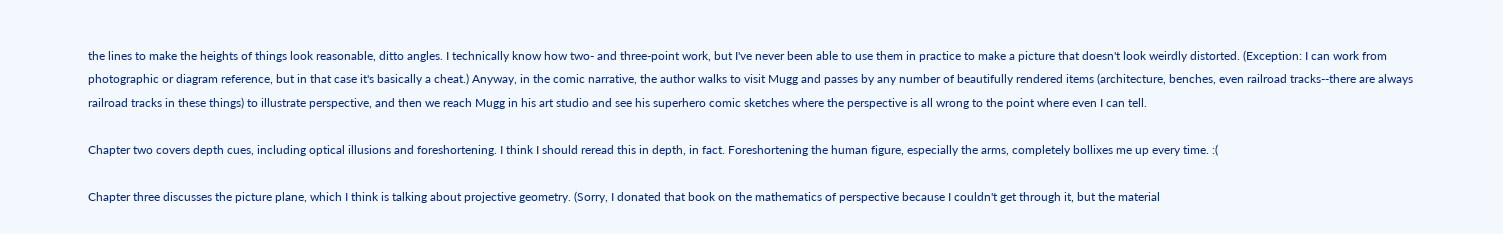the lines to make the heights of things look reasonable, ditto angles. I technically know how two- and three-point work, but I've never been able to use them in practice to make a picture that doesn't look weirdly distorted. (Exception: I can work from photographic or diagram reference, but in that case it's basically a cheat.) Anyway, in the comic narrative, the author walks to visit Mugg and passes by any number of beautifully rendered items (architecture, benches, even railroad tracks--there are always railroad tracks in these things) to illustrate perspective, and then we reach Mugg in his art studio and see his superhero comic sketches where the perspective is all wrong to the point where even I can tell.

Chapter two covers depth cues, including optical illusions and foreshortening. I think I should reread this in depth, in fact. Foreshortening the human figure, especially the arms, completely bollixes me up every time. :(

Chapter three discusses the picture plane, which I think is talking about projective geometry. (Sorry, I donated that book on the mathematics of perspective because I couldn't get through it, but the material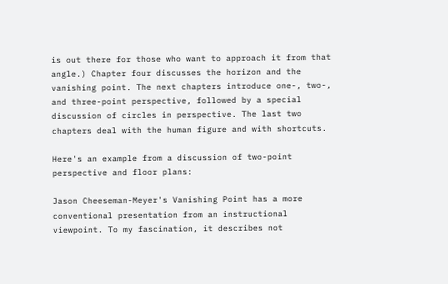is out there for those who want to approach it from that angle.) Chapter four discusses the horizon and the vanishing point. The next chapters introduce one-, two-, and three-point perspective, followed by a special discussion of circles in perspective. The last two chapters deal with the human figure and with shortcuts.

Here's an example from a discussion of two-point perspective and floor plans:

Jason Cheeseman-Meyer's Vanishing Point has a more conventional presentation from an instructional viewpoint. To my fascination, it describes not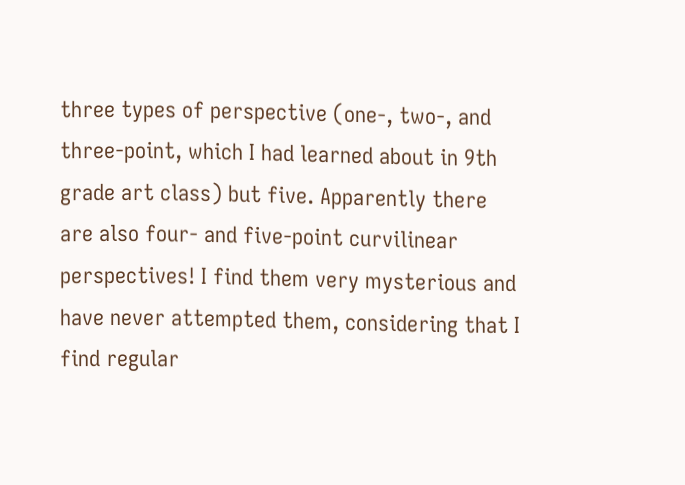three types of perspective (one-, two-, and three-point, which I had learned about in 9th grade art class) but five. Apparently there are also four- and five-point curvilinear perspectives! I find them very mysterious and have never attempted them, considering that I find regular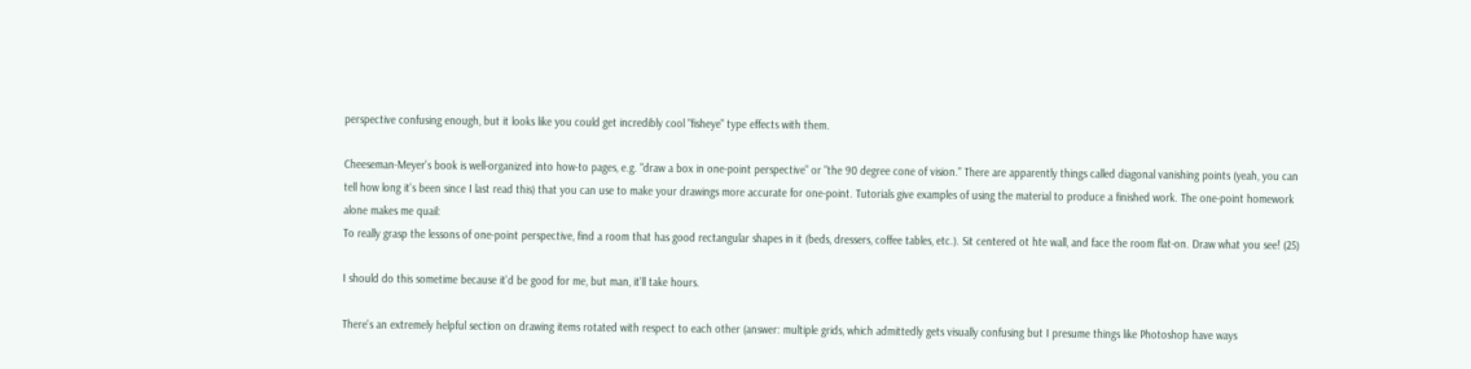perspective confusing enough, but it looks like you could get incredibly cool "fisheye" type effects with them.

Cheeseman-Meyer's book is well-organized into how-to pages, e.g. "draw a box in one-point perspective" or "the 90 degree cone of vision." There are apparently things called diagonal vanishing points (yeah, you can tell how long it's been since I last read this) that you can use to make your drawings more accurate for one-point. Tutorials give examples of using the material to produce a finished work. The one-point homework alone makes me quail:
To really grasp the lessons of one-point perspective, find a room that has good rectangular shapes in it (beds, dressers, coffee tables, etc.). Sit centered ot hte wall, and face the room flat-on. Draw what you see! (25)

I should do this sometime because it'd be good for me, but man, it'll take hours.

There's an extremely helpful section on drawing items rotated with respect to each other (answer: multiple grids, which admittedly gets visually confusing but I presume things like Photoshop have ways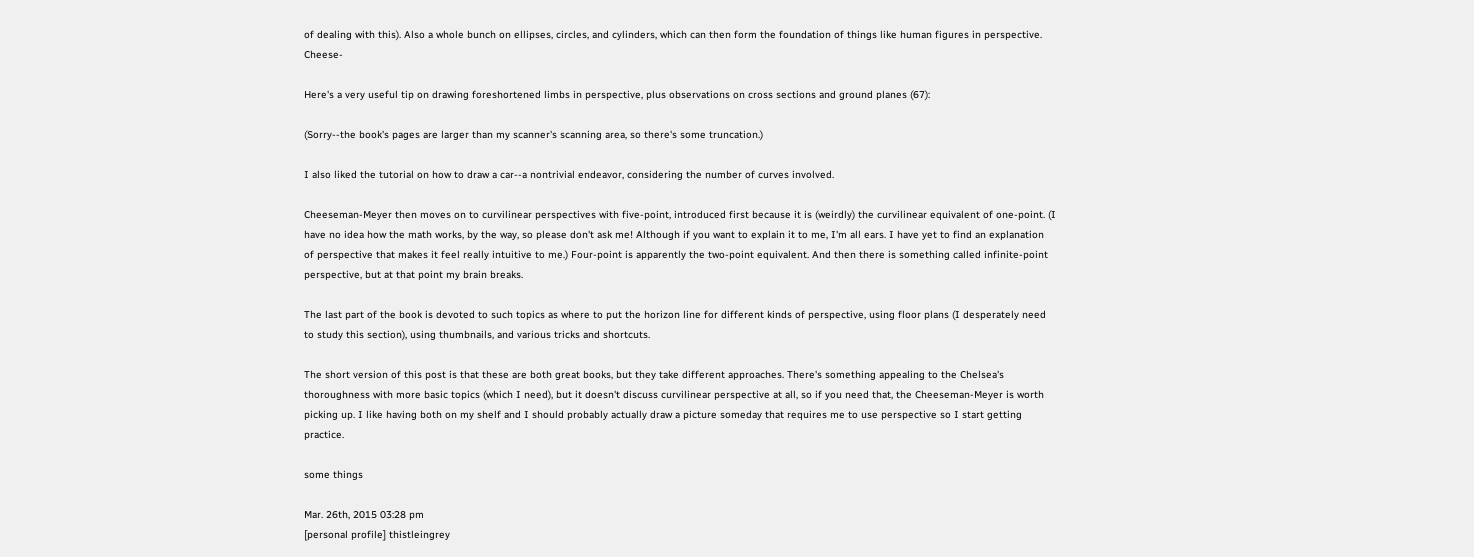of dealing with this). Also a whole bunch on ellipses, circles, and cylinders, which can then form the foundation of things like human figures in perspective. Cheese-

Here's a very useful tip on drawing foreshortened limbs in perspective, plus observations on cross sections and ground planes (67):

(Sorry--the book's pages are larger than my scanner's scanning area, so there's some truncation.)

I also liked the tutorial on how to draw a car--a nontrivial endeavor, considering the number of curves involved.

Cheeseman-Meyer then moves on to curvilinear perspectives with five-point, introduced first because it is (weirdly) the curvilinear equivalent of one-point. (I have no idea how the math works, by the way, so please don't ask me! Although if you want to explain it to me, I'm all ears. I have yet to find an explanation of perspective that makes it feel really intuitive to me.) Four-point is apparently the two-point equivalent. And then there is something called infinite-point perspective, but at that point my brain breaks.

The last part of the book is devoted to such topics as where to put the horizon line for different kinds of perspective, using floor plans (I desperately need to study this section), using thumbnails, and various tricks and shortcuts.

The short version of this post is that these are both great books, but they take different approaches. There's something appealing to the Chelsea's thoroughness with more basic topics (which I need), but it doesn't discuss curvilinear perspective at all, so if you need that, the Cheeseman-Meyer is worth picking up. I like having both on my shelf and I should probably actually draw a picture someday that requires me to use perspective so I start getting practice.

some things

Mar. 26th, 2015 03:28 pm
[personal profile] thistleingrey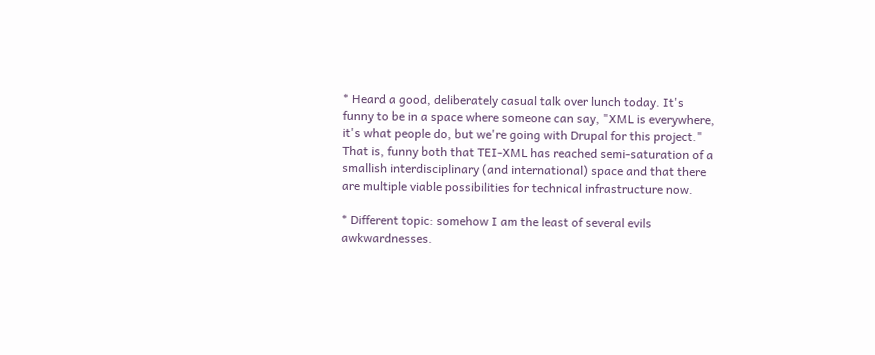* Heard a good, deliberately casual talk over lunch today. It's funny to be in a space where someone can say, "XML is everywhere, it's what people do, but we're going with Drupal for this project." That is, funny both that TEI-XML has reached semi-saturation of a smallish interdisciplinary (and international) space and that there are multiple viable possibilities for technical infrastructure now.

* Different topic: somehow I am the least of several evils awkwardnesses.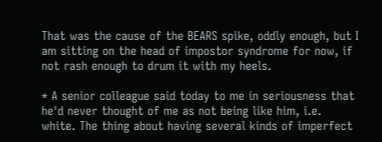That was the cause of the BEARS spike, oddly enough, but I am sitting on the head of impostor syndrome for now, if not rash enough to drum it with my heels.

* A senior colleague said today to me in seriousness that he'd never thought of me as not being like him, i.e. white. The thing about having several kinds of imperfect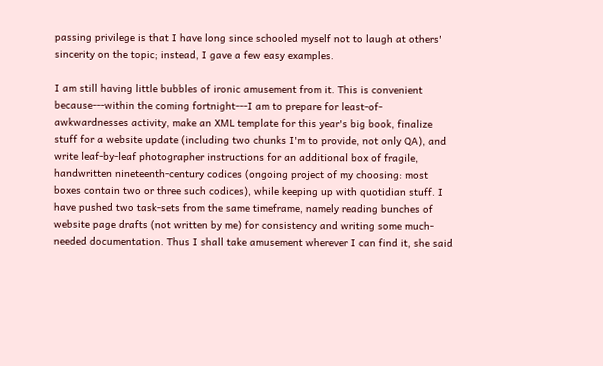passing privilege is that I have long since schooled myself not to laugh at others' sincerity on the topic; instead, I gave a few easy examples.

I am still having little bubbles of ironic amusement from it. This is convenient because---within the coming fortnight---I am to prepare for least-of-awkwardnesses activity, make an XML template for this year's big book, finalize stuff for a website update (including two chunks I'm to provide, not only QA), and write leaf-by-leaf photographer instructions for an additional box of fragile, handwritten nineteenth-century codices (ongoing project of my choosing: most boxes contain two or three such codices), while keeping up with quotidian stuff. I have pushed two task-sets from the same timeframe, namely reading bunches of website page drafts (not written by me) for consistency and writing some much-needed documentation. Thus I shall take amusement wherever I can find it, she said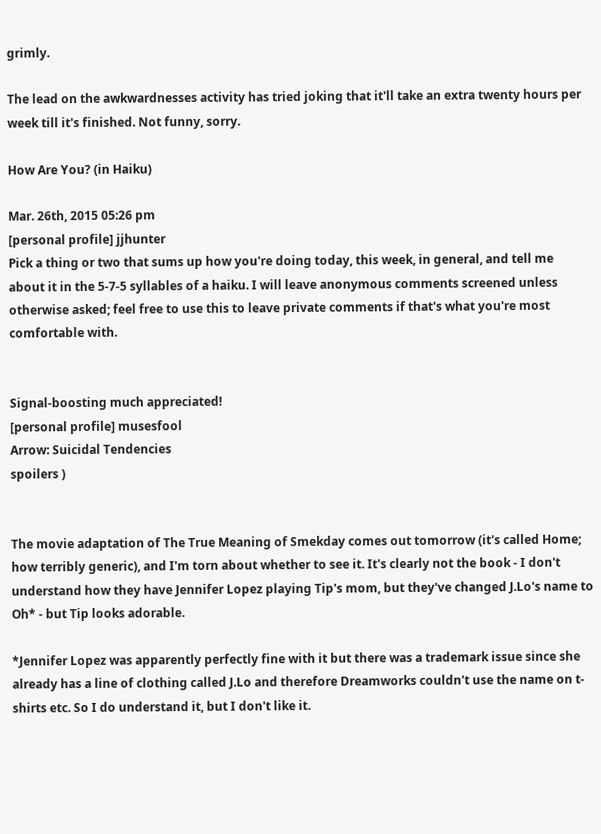grimly.

The lead on the awkwardnesses activity has tried joking that it'll take an extra twenty hours per week till it's finished. Not funny, sorry.

How Are You? (in Haiku)

Mar. 26th, 2015 05:26 pm
[personal profile] jjhunter
Pick a thing or two that sums up how you're doing today, this week, in general, and tell me about it in the 5-7-5 syllables of a haiku. I will leave anonymous comments screened unless otherwise asked; feel free to use this to leave private comments if that's what you're most comfortable with.


Signal-boosting much appreciated!
[personal profile] musesfool
Arrow: Suicidal Tendencies
spoilers )


The movie adaptation of The True Meaning of Smekday comes out tomorrow (it's called Home; how terribly generic), and I'm torn about whether to see it. It's clearly not the book - I don't understand how they have Jennifer Lopez playing Tip's mom, but they've changed J.Lo's name to Oh* - but Tip looks adorable.

*Jennifer Lopez was apparently perfectly fine with it but there was a trademark issue since she already has a line of clothing called J.Lo and therefore Dreamworks couldn't use the name on t-shirts etc. So I do understand it, but I don't like it.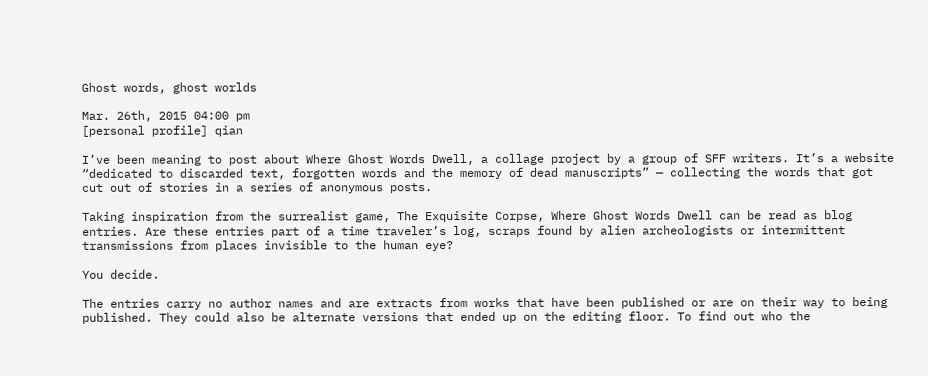Ghost words, ghost worlds

Mar. 26th, 2015 04:00 pm
[personal profile] qian

I’ve been meaning to post about Where Ghost Words Dwell, a collage project by a group of SFF writers. It’s a website “dedicated to discarded text, forgotten words and the memory of dead manuscripts” — collecting the words that got cut out of stories in a series of anonymous posts.

Taking inspiration from the surrealist game, The Exquisite Corpse, Where Ghost Words Dwell can be read as blog entries. Are these entries part of a time traveler’s log, scraps found by alien archeologists or intermittent transmissions from places invisible to the human eye?

You decide.

The entries carry no author names and are extracts from works that have been published or are on their way to being published. They could also be alternate versions that ended up on the editing floor. To find out who the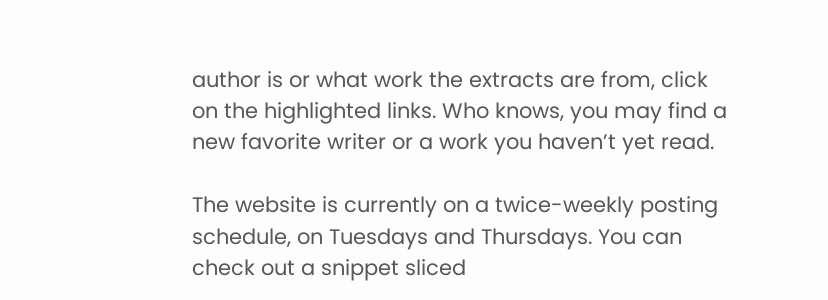author is or what work the extracts are from, click on the highlighted links. Who knows, you may find a new favorite writer or a work you haven’t yet read.

The website is currently on a twice-weekly posting schedule, on Tuesdays and Thursdays. You can check out a snippet sliced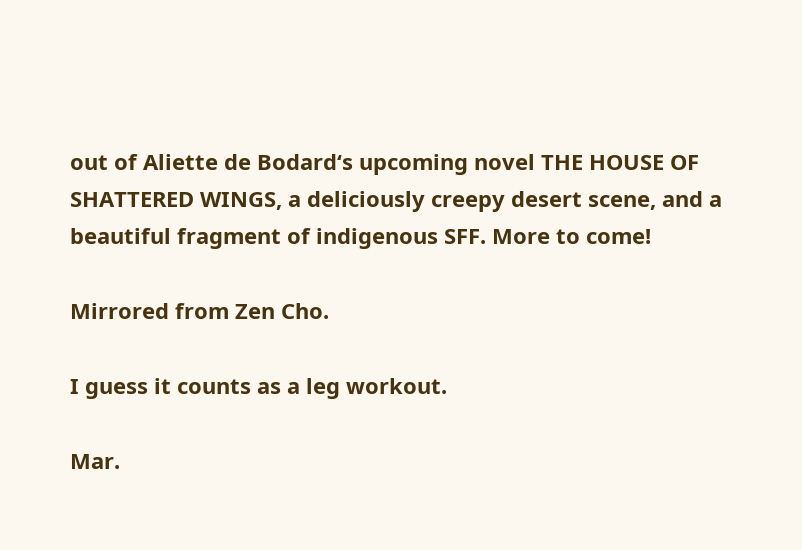out of Aliette de Bodard‘s upcoming novel THE HOUSE OF SHATTERED WINGS, a deliciously creepy desert scene, and a beautiful fragment of indigenous SFF. More to come!

Mirrored from Zen Cho.

I guess it counts as a leg workout.

Mar.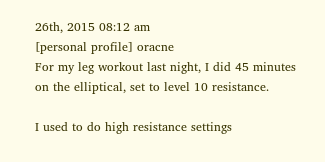26th, 2015 08:12 am
[personal profile] oracne
For my leg workout last night, I did 45 minutes on the elliptical, set to level 10 resistance.

I used to do high resistance settings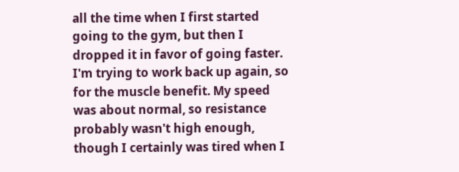all the time when I first started going to the gym, but then I dropped it in favor of going faster. I'm trying to work back up again, so for the muscle benefit. My speed was about normal, so resistance probably wasn't high enough, though I certainly was tired when I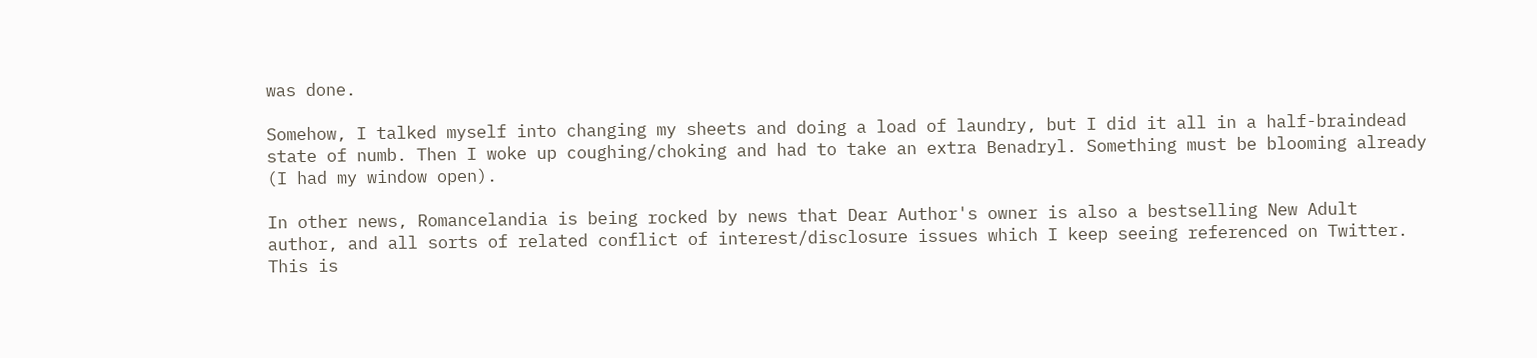was done.

Somehow, I talked myself into changing my sheets and doing a load of laundry, but I did it all in a half-braindead state of numb. Then I woke up coughing/choking and had to take an extra Benadryl. Something must be blooming already (I had my window open).

In other news, Romancelandia is being rocked by news that Dear Author's owner is also a bestselling New Adult author, and all sorts of related conflict of interest/disclosure issues which I keep seeing referenced on Twitter. This is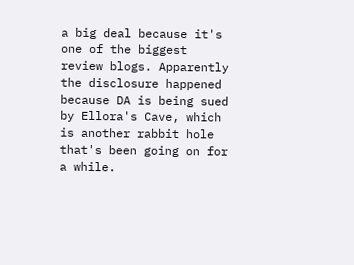a big deal because it's one of the biggest review blogs. Apparently the disclosure happened because DA is being sued by Ellora's Cave, which is another rabbit hole that's been going on for a while.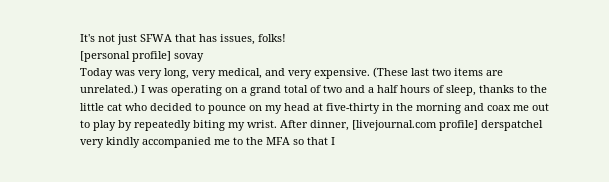It's not just SFWA that has issues, folks!
[personal profile] sovay
Today was very long, very medical, and very expensive. (These last two items are unrelated.) I was operating on a grand total of two and a half hours of sleep, thanks to the little cat who decided to pounce on my head at five-thirty in the morning and coax me out to play by repeatedly biting my wrist. After dinner, [livejournal.com profile] derspatchel very kindly accompanied me to the MFA so that I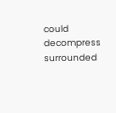could decompress surrounded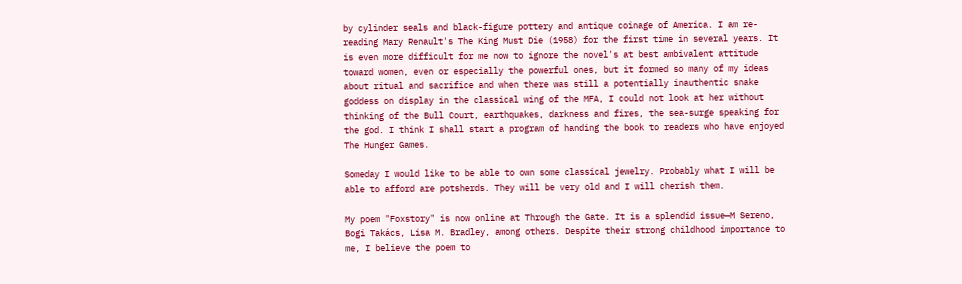by cylinder seals and black-figure pottery and antique coinage of America. I am re-reading Mary Renault's The King Must Die (1958) for the first time in several years. It is even more difficult for me now to ignore the novel's at best ambivalent attitude toward women, even or especially the powerful ones, but it formed so many of my ideas about ritual and sacrifice and when there was still a potentially inauthentic snake goddess on display in the classical wing of the MFA, I could not look at her without thinking of the Bull Court, earthquakes, darkness and fires, the sea-surge speaking for the god. I think I shall start a program of handing the book to readers who have enjoyed The Hunger Games.

Someday I would like to be able to own some classical jewelry. Probably what I will be able to afford are potsherds. They will be very old and I will cherish them.

My poem "Foxstory" is now online at Through the Gate. It is a splendid issue—M Sereno, Bogi Takács, Lisa M. Bradley, among others. Despite their strong childhood importance to me, I believe the poem to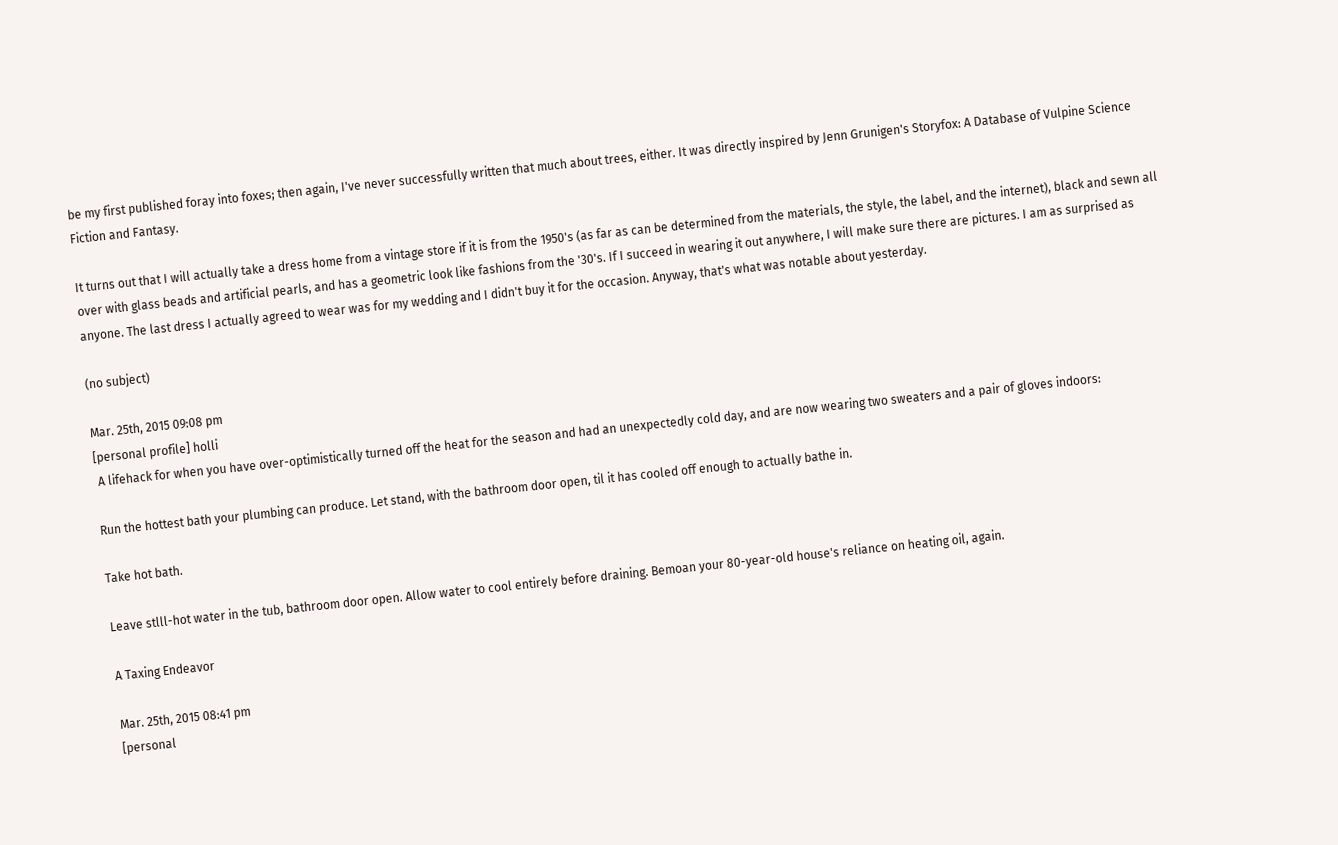be my first published foray into foxes; then again, I've never successfully written that much about trees, either. It was directly inspired by Jenn Grunigen's Storyfox: A Database of Vulpine Science Fiction and Fantasy.

It turns out that I will actually take a dress home from a vintage store if it is from the 1950's (as far as can be determined from the materials, the style, the label, and the internet), black and sewn all over with glass beads and artificial pearls, and has a geometric look like fashions from the '30's. If I succeed in wearing it out anywhere, I will make sure there are pictures. I am as surprised as anyone. The last dress I actually agreed to wear was for my wedding and I didn't buy it for the occasion. Anyway, that's what was notable about yesterday.

(no subject)

Mar. 25th, 2015 09:08 pm
[personal profile] holli
 A lifehack for when you have over-optimistically turned off the heat for the season and had an unexpectedly cold day, and are now wearing two sweaters and a pair of gloves indoors:

Run the hottest bath your plumbing can produce. Let stand, with the bathroom door open, til it has cooled off enough to actually bathe in.

Take hot bath.

Leave stlll-hot water in the tub, bathroom door open. Allow water to cool entirely before draining. Bemoan your 80-year-old house's reliance on heating oil, again.

A Taxing Endeavor

Mar. 25th, 2015 08:41 pm
[personal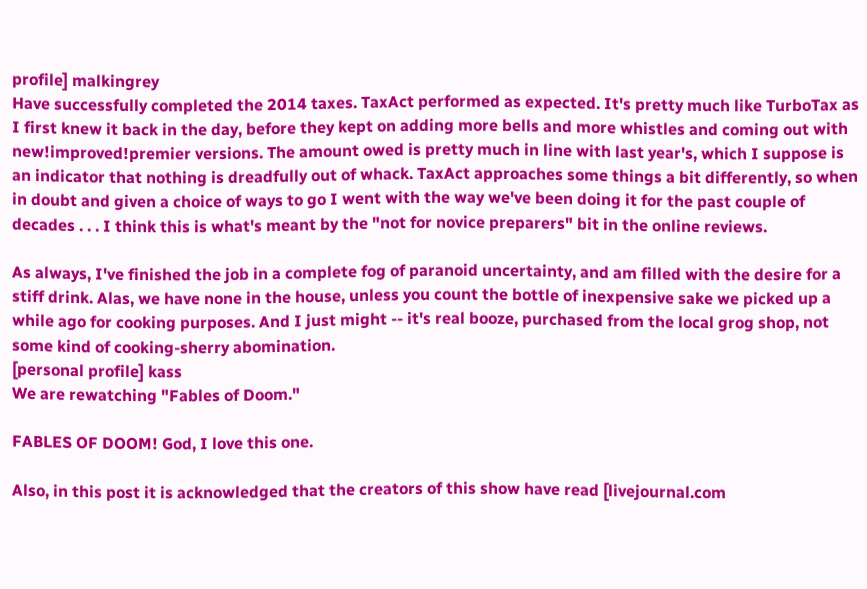profile] malkingrey
Have successfully completed the 2014 taxes. TaxAct performed as expected. It's pretty much like TurboTax as I first knew it back in the day, before they kept on adding more bells and more whistles and coming out with new!improved!premier versions. The amount owed is pretty much in line with last year's, which I suppose is an indicator that nothing is dreadfully out of whack. TaxAct approaches some things a bit differently, so when in doubt and given a choice of ways to go I went with the way we've been doing it for the past couple of decades . . . I think this is what's meant by the "not for novice preparers" bit in the online reviews.

As always, I've finished the job in a complete fog of paranoid uncertainty, and am filled with the desire for a stiff drink. Alas, we have none in the house, unless you count the bottle of inexpensive sake we picked up a while ago for cooking purposes. And I just might -- it's real booze, purchased from the local grog shop, not some kind of cooking-sherry abomination.
[personal profile] kass
We are rewatching "Fables of Doom."

FABLES OF DOOM! God, I love this one.

Also, in this post it is acknowledged that the creators of this show have read [livejournal.com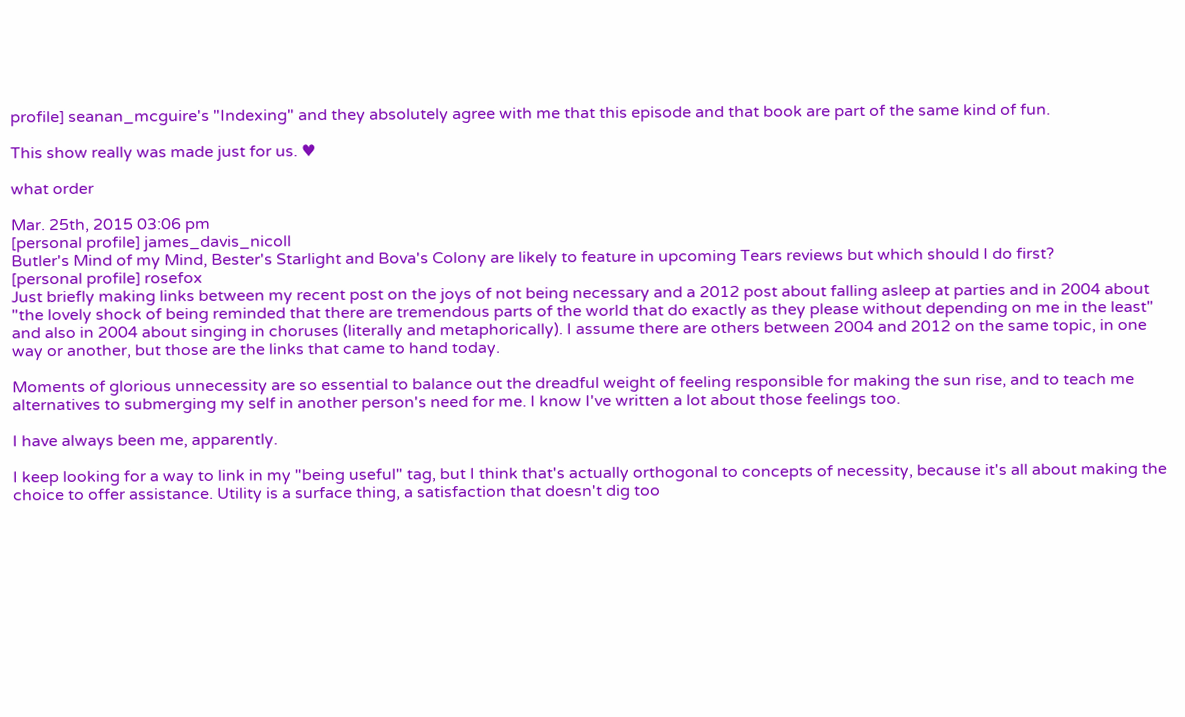profile] seanan_mcguire's "Indexing" and they absolutely agree with me that this episode and that book are part of the same kind of fun.

This show really was made just for us. ♥

what order

Mar. 25th, 2015 03:06 pm
[personal profile] james_davis_nicoll
Butler's Mind of my Mind, Bester's Starlight and Bova's Colony are likely to feature in upcoming Tears reviews but which should I do first?
[personal profile] rosefox
Just briefly making links between my recent post on the joys of not being necessary and a 2012 post about falling asleep at parties and in 2004 about "the lovely shock of being reminded that there are tremendous parts of the world that do exactly as they please without depending on me in the least" and also in 2004 about singing in choruses (literally and metaphorically). I assume there are others between 2004 and 2012 on the same topic, in one way or another, but those are the links that came to hand today.

Moments of glorious unnecessity are so essential to balance out the dreadful weight of feeling responsible for making the sun rise, and to teach me alternatives to submerging my self in another person's need for me. I know I've written a lot about those feelings too.

I have always been me, apparently.

I keep looking for a way to link in my "being useful" tag, but I think that's actually orthogonal to concepts of necessity, because it's all about making the choice to offer assistance. Utility is a surface thing, a satisfaction that doesn't dig too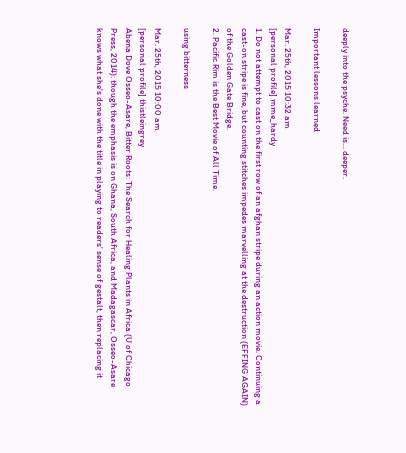deeply into the psyche. Need is... deeper.

Important lessons learned

Mar. 25th, 2015 10:32 am
[personal profile] mme_hardy
1. Do not attempt to cast on the first row of an afghan stripe during an action movie. Continuing a cast-on stripe is fine, but counting stitches impedes marvelling at the destruction (EFFING AGAIN) of the Golden Gate Bridge.
2. Pacific Rim is the Best Movie of All Time.

using bitterness

Mar. 25th, 2015 10:00 am
[personal profile] thistleingrey
Abena Dove Osseo-Asare, Bitter Roots: The Search for Healing Plants in Africa (U of Chicago Press, 2014): though the emphasis is on Ghana, South Africa, and Madagascar, Osseo-Asare knows what she's done with the title in playing to readers' sense of gestalt, then replacing it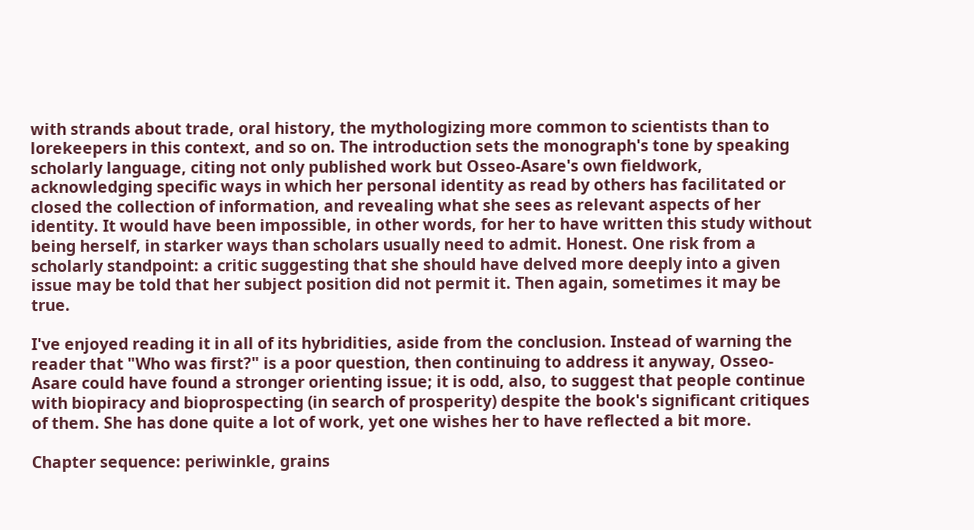with strands about trade, oral history, the mythologizing more common to scientists than to lorekeepers in this context, and so on. The introduction sets the monograph's tone by speaking scholarly language, citing not only published work but Osseo-Asare's own fieldwork, acknowledging specific ways in which her personal identity as read by others has facilitated or closed the collection of information, and revealing what she sees as relevant aspects of her identity. It would have been impossible, in other words, for her to have written this study without being herself, in starker ways than scholars usually need to admit. Honest. One risk from a scholarly standpoint: a critic suggesting that she should have delved more deeply into a given issue may be told that her subject position did not permit it. Then again, sometimes it may be true.

I've enjoyed reading it in all of its hybridities, aside from the conclusion. Instead of warning the reader that "Who was first?" is a poor question, then continuing to address it anyway, Osseo-Asare could have found a stronger orienting issue; it is odd, also, to suggest that people continue with biopiracy and bioprospecting (in search of prosperity) despite the book's significant critiques of them. She has done quite a lot of work, yet one wishes her to have reflected a bit more.

Chapter sequence: periwinkle, grains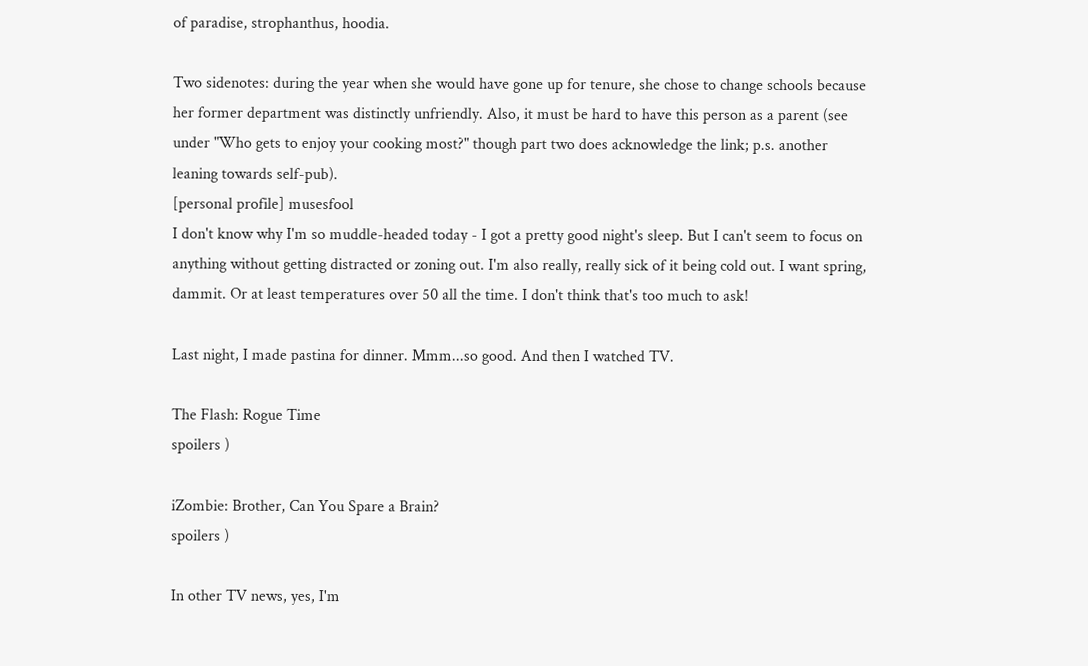of paradise, strophanthus, hoodia.

Two sidenotes: during the year when she would have gone up for tenure, she chose to change schools because her former department was distinctly unfriendly. Also, it must be hard to have this person as a parent (see under "Who gets to enjoy your cooking most?" though part two does acknowledge the link; p.s. another leaning towards self-pub).
[personal profile] musesfool
I don't know why I'm so muddle-headed today - I got a pretty good night's sleep. But I can't seem to focus on anything without getting distracted or zoning out. I'm also really, really sick of it being cold out. I want spring, dammit. Or at least temperatures over 50 all the time. I don't think that's too much to ask!

Last night, I made pastina for dinner. Mmm...so good. And then I watched TV.

The Flash: Rogue Time
spoilers )

iZombie: Brother, Can You Spare a Brain?
spoilers )

In other TV news, yes, I'm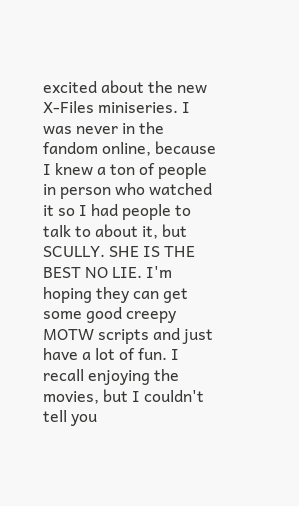excited about the new X-Files miniseries. I was never in the fandom online, because I knew a ton of people in person who watched it so I had people to talk to about it, but SCULLY. SHE IS THE BEST NO LIE. I'm hoping they can get some good creepy MOTW scripts and just have a lot of fun. I recall enjoying the movies, but I couldn't tell you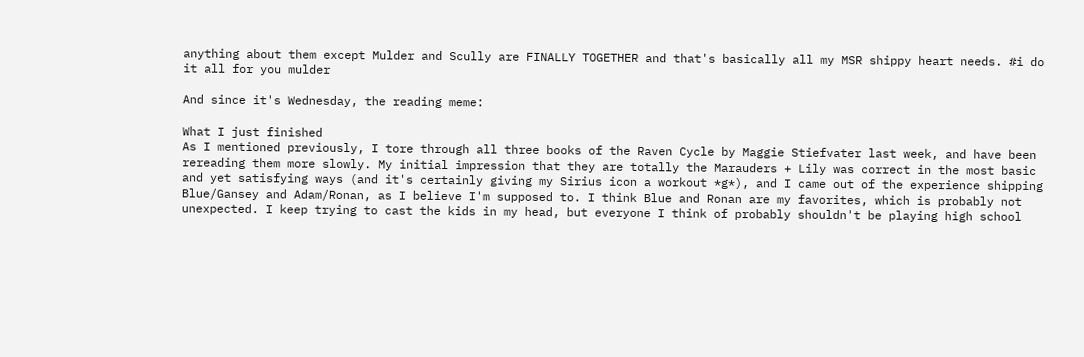anything about them except Mulder and Scully are FINALLY TOGETHER and that's basically all my MSR shippy heart needs. #i do it all for you mulder

And since it's Wednesday, the reading meme:

What I just finished
As I mentioned previously, I tore through all three books of the Raven Cycle by Maggie Stiefvater last week, and have been rereading them more slowly. My initial impression that they are totally the Marauders + Lily was correct in the most basic and yet satisfying ways (and it's certainly giving my Sirius icon a workout *g*), and I came out of the experience shipping Blue/Gansey and Adam/Ronan, as I believe I'm supposed to. I think Blue and Ronan are my favorites, which is probably not unexpected. I keep trying to cast the kids in my head, but everyone I think of probably shouldn't be playing high school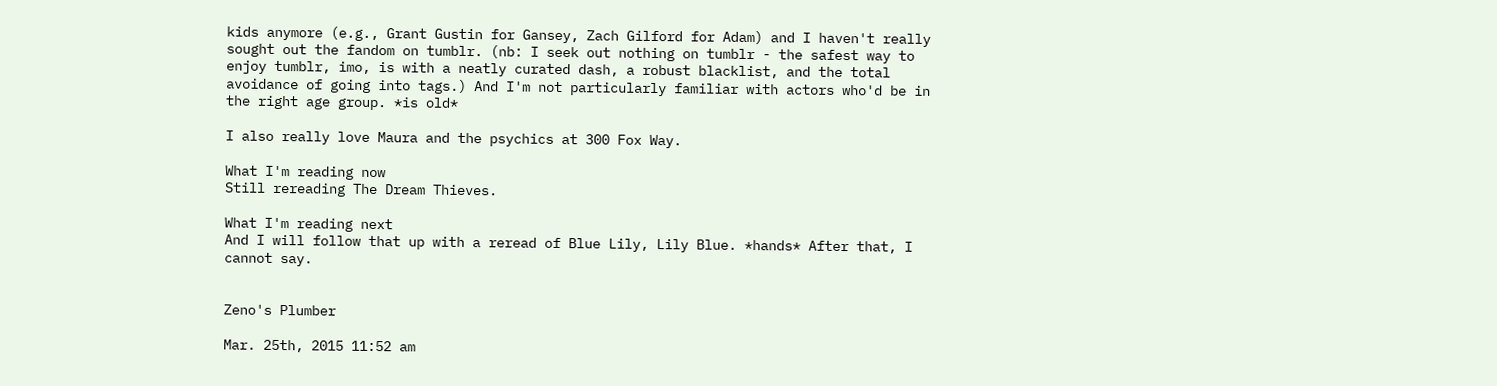kids anymore (e.g., Grant Gustin for Gansey, Zach Gilford for Adam) and I haven't really sought out the fandom on tumblr. (nb: I seek out nothing on tumblr - the safest way to enjoy tumblr, imo, is with a neatly curated dash, a robust blacklist, and the total avoidance of going into tags.) And I'm not particularly familiar with actors who'd be in the right age group. *is old*

I also really love Maura and the psychics at 300 Fox Way.

What I'm reading now
Still rereading The Dream Thieves.

What I'm reading next
And I will follow that up with a reread of Blue Lily, Lily Blue. *hands* After that, I cannot say.


Zeno's Plumber

Mar. 25th, 2015 11:52 am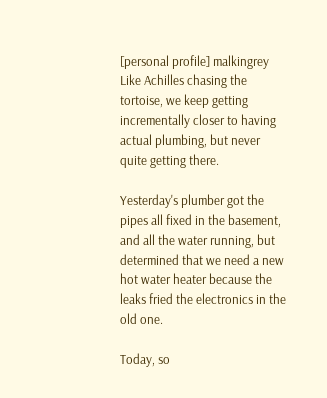[personal profile] malkingrey
Like Achilles chasing the tortoise, we keep getting incrementally closer to having actual plumbing, but never quite getting there.

Yesterday's plumber got the pipes all fixed in the basement, and all the water running, but determined that we need a new hot water heater because the leaks fried the electronics in the old one.

Today, so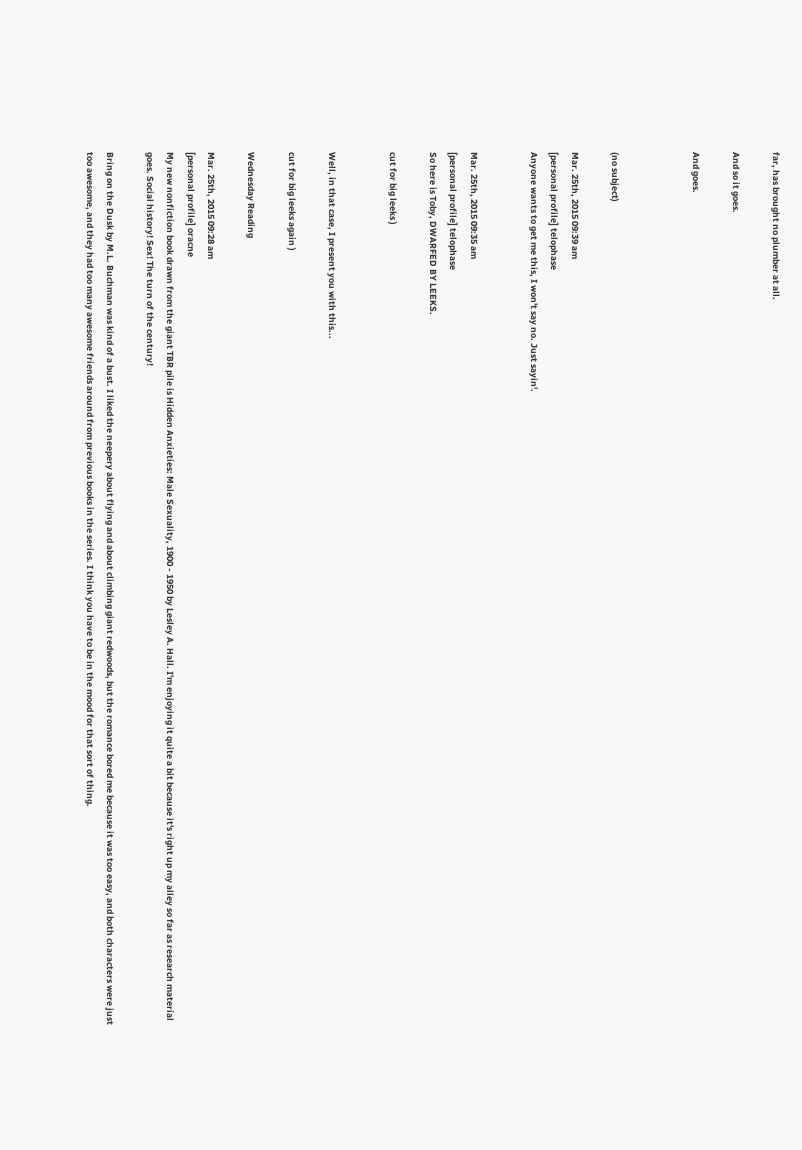far, has brought no plumber at all.

And so it goes.

And goes.



(no subject)

Mar. 25th, 2015 09:39 am
[personal profile] telophase
Anyone wants to get me this, I won't say no. Just sayin'.


Mar. 25th, 2015 09:35 am
[personal profile] telophase
So here is Toby, DWARFED BY LEEKS.

cut for big leeks )


Well, in that case, I present you with this...

cut for big leeks again )

Wednesday Reading

Mar. 25th, 2015 09:28 am
[personal profile] oracne
My new nonfiction book drawn from the giant TBR pile is Hidden Anxieties: Male Sexuality, 1900 - 1950 by Lesley A. Hall. I'm enjoying it quite a bit because it's right up my alley so far as research material goes. Social history! Sex! The turn of the century!

Bring on the Dusk by M.L. Buchman was kind of a bust. I liked the neepery about flying and about climbing giant redwoods, but the romance bored me because it was too easy, and both characters were just too awesome, and they had too many awesome friends around from previous books in the series. I think you have to be in the mood for that sort of thing.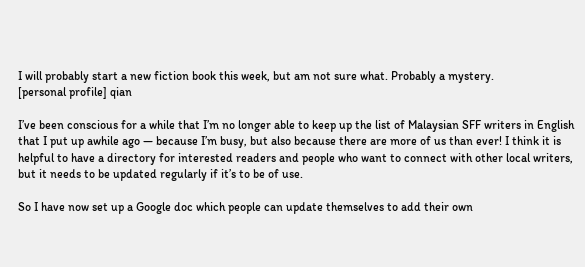I will probably start a new fiction book this week, but am not sure what. Probably a mystery.
[personal profile] qian

I’ve been conscious for a while that I’m no longer able to keep up the list of Malaysian SFF writers in English that I put up awhile ago — because I’m busy, but also because there are more of us than ever! I think it is helpful to have a directory for interested readers and people who want to connect with other local writers, but it needs to be updated regularly if it’s to be of use.

So I have now set up a Google doc which people can update themselves to add their own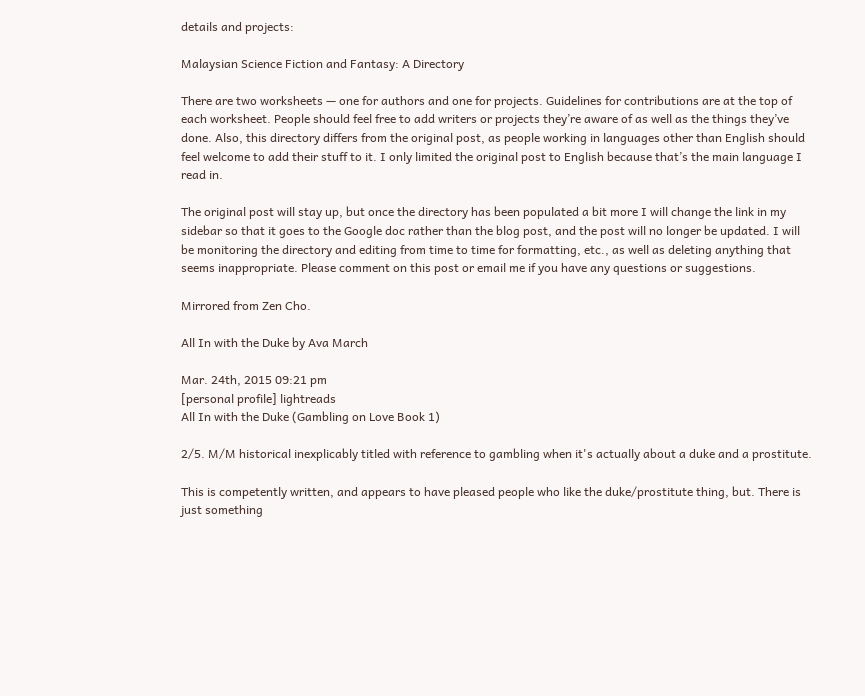details and projects:

Malaysian Science Fiction and Fantasy: A Directory

There are two worksheets — one for authors and one for projects. Guidelines for contributions are at the top of each worksheet. People should feel free to add writers or projects they’re aware of as well as the things they’ve done. Also, this directory differs from the original post, as people working in languages other than English should feel welcome to add their stuff to it. I only limited the original post to English because that’s the main language I read in.

The original post will stay up, but once the directory has been populated a bit more I will change the link in my sidebar so that it goes to the Google doc rather than the blog post, and the post will no longer be updated. I will be monitoring the directory and editing from time to time for formatting, etc., as well as deleting anything that seems inappropriate. Please comment on this post or email me if you have any questions or suggestions.

Mirrored from Zen Cho.

All In with the Duke by Ava March

Mar. 24th, 2015 09:21 pm
[personal profile] lightreads
All In with the Duke (Gambling on Love Book 1)

2/5. M/M historical inexplicably titled with reference to gambling when it's actually about a duke and a prostitute.

This is competently written, and appears to have pleased people who like the duke/prostitute thing, but. There is just something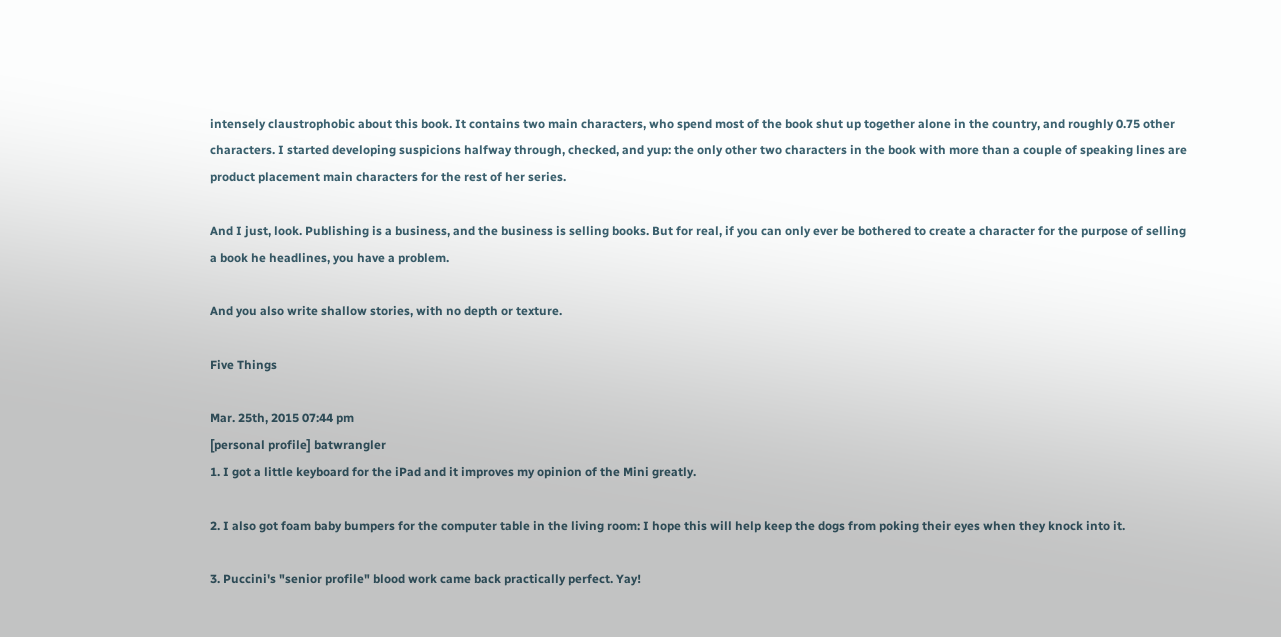intensely claustrophobic about this book. It contains two main characters, who spend most of the book shut up together alone in the country, and roughly 0.75 other characters. I started developing suspicions halfway through, checked, and yup: the only other two characters in the book with more than a couple of speaking lines are product placement main characters for the rest of her series.

And I just, look. Publishing is a business, and the business is selling books. But for real, if you can only ever be bothered to create a character for the purpose of selling a book he headlines, you have a problem.

And you also write shallow stories, with no depth or texture.

Five Things

Mar. 25th, 2015 07:44 pm
[personal profile] batwrangler
1. I got a little keyboard for the iPad and it improves my opinion of the Mini greatly.

2. I also got foam baby bumpers for the computer table in the living room: I hope this will help keep the dogs from poking their eyes when they knock into it.

3. Puccini's "senior profile" blood work came back practically perfect. Yay!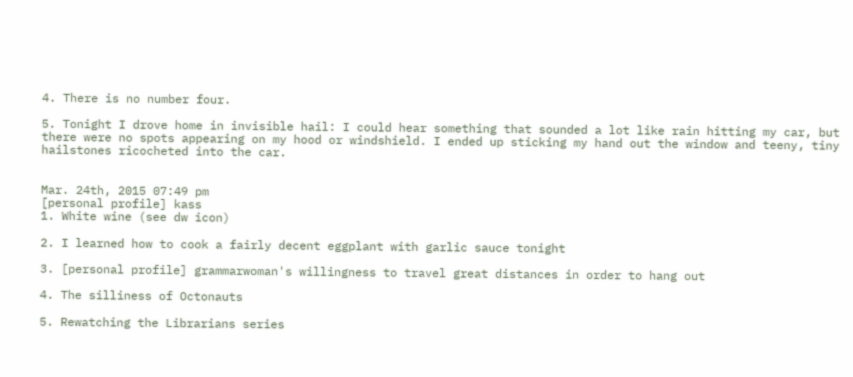4. There is no number four.

5. Tonight I drove home in invisible hail: I could hear something that sounded a lot like rain hitting my car, but there were no spots appearing on my hood or windshield. I ended up sticking my hand out the window and teeny, tiny hailstones ricocheted into the car.


Mar. 24th, 2015 07:49 pm
[personal profile] kass
1. White wine (see dw icon)

2. I learned how to cook a fairly decent eggplant with garlic sauce tonight

3. [personal profile] grammarwoman's willingness to travel great distances in order to hang out

4. The silliness of Octonauts

5. Rewatching the Librarians series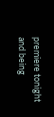premiere tonight and being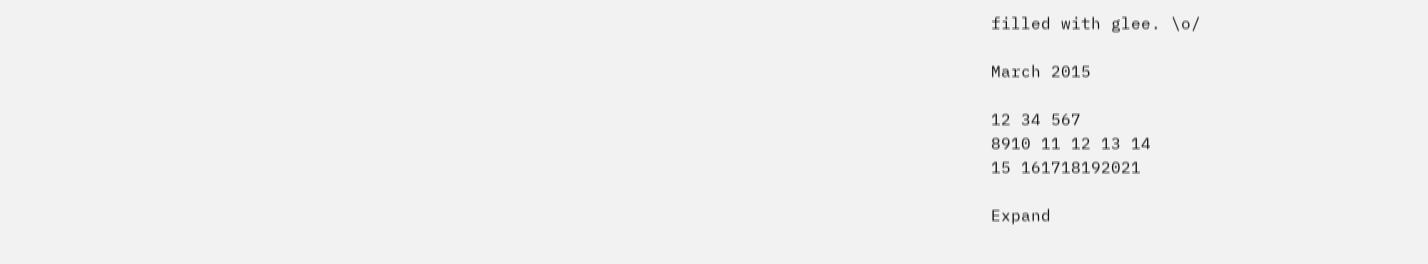filled with glee. \o/

March 2015

12 34 567
8910 11 12 13 14
15 161718192021

Expand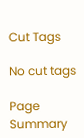Cut Tags

No cut tags

Page Summary